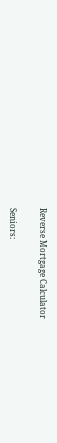Reverse Mortgage Calculator

Seniors: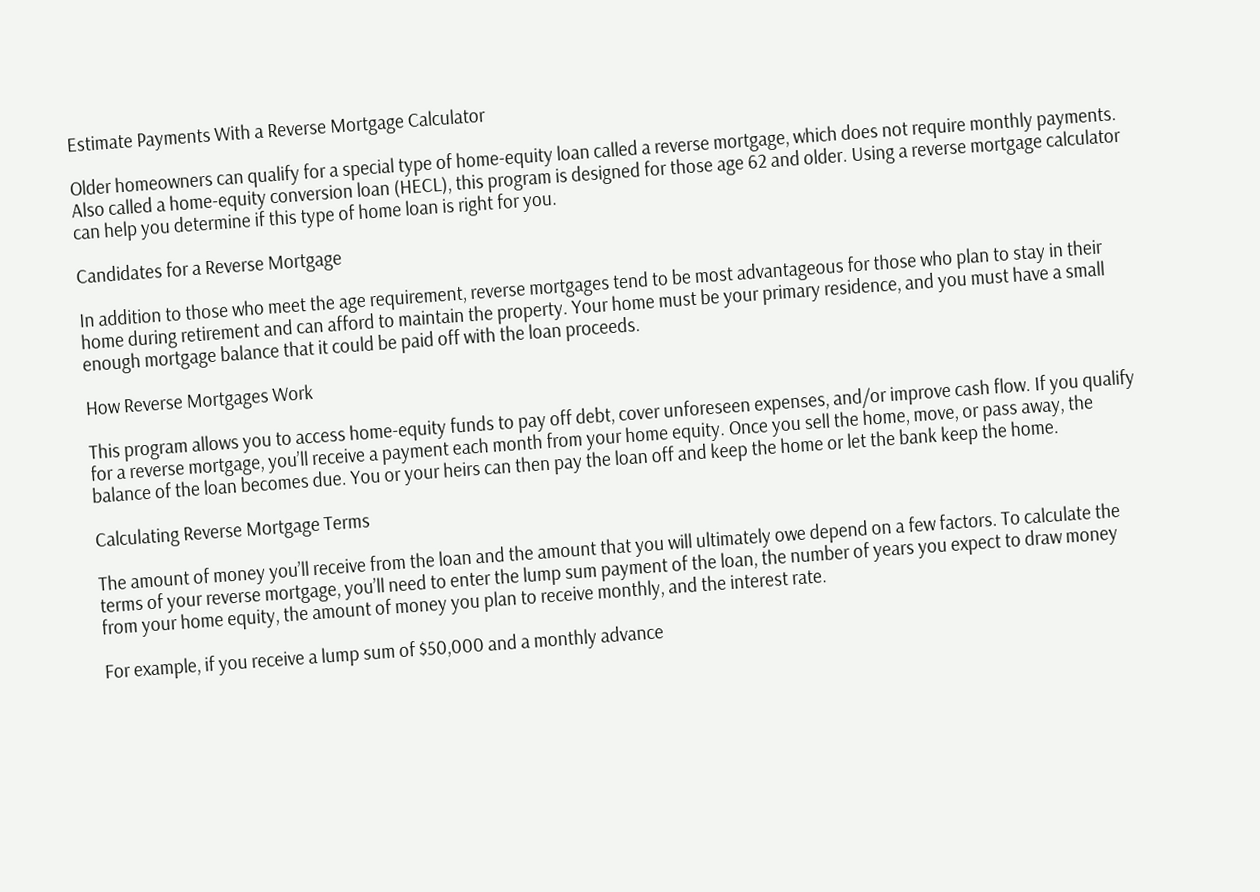Estimate Payments With a Reverse Mortgage Calculator

Older homeowners can qualify for a special type of home-equity loan called a reverse mortgage, which does not require monthly payments. Also called a home-equity conversion loan (HECL), this program is designed for those age 62 and older. Using a reverse mortgage calculator can help you determine if this type of home loan is right for you.

Candidates for a Reverse Mortgage

In addition to those who meet the age requirement, reverse mortgages tend to be most advantageous for those who plan to stay in their home during retirement and can afford to maintain the property. Your home must be your primary residence, and you must have a small enough mortgage balance that it could be paid off with the loan proceeds.

How Reverse Mortgages Work

This program allows you to access home-equity funds to pay off debt, cover unforeseen expenses, and/or improve cash flow. If you qualify for a reverse mortgage, you’ll receive a payment each month from your home equity. Once you sell the home, move, or pass away, the balance of the loan becomes due. You or your heirs can then pay the loan off and keep the home or let the bank keep the home.

Calculating Reverse Mortgage Terms

The amount of money you’ll receive from the loan and the amount that you will ultimately owe depend on a few factors. To calculate the terms of your reverse mortgage, you’ll need to enter the lump sum payment of the loan, the number of years you expect to draw money from your home equity, the amount of money you plan to receive monthly, and the interest rate.

For example, if you receive a lump sum of $50,000 and a monthly advance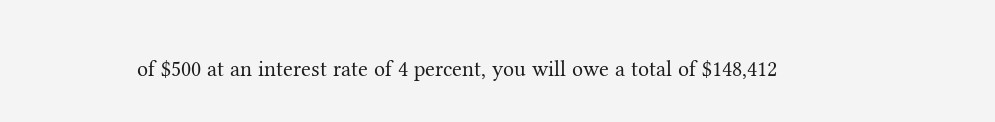of $500 at an interest rate of 4 percent, you will owe a total of $148,412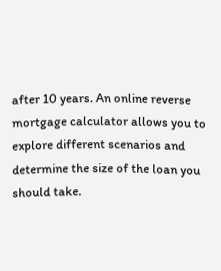after 10 years. An online reverse mortgage calculator allows you to explore different scenarios and determine the size of the loan you should take.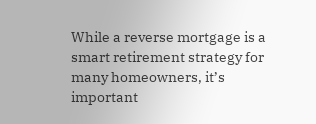While a reverse mortgage is a smart retirement strategy for many homeowners, it’s important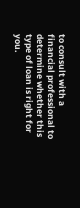to consult with a financial professional to determine whether this type of loan is right for you.